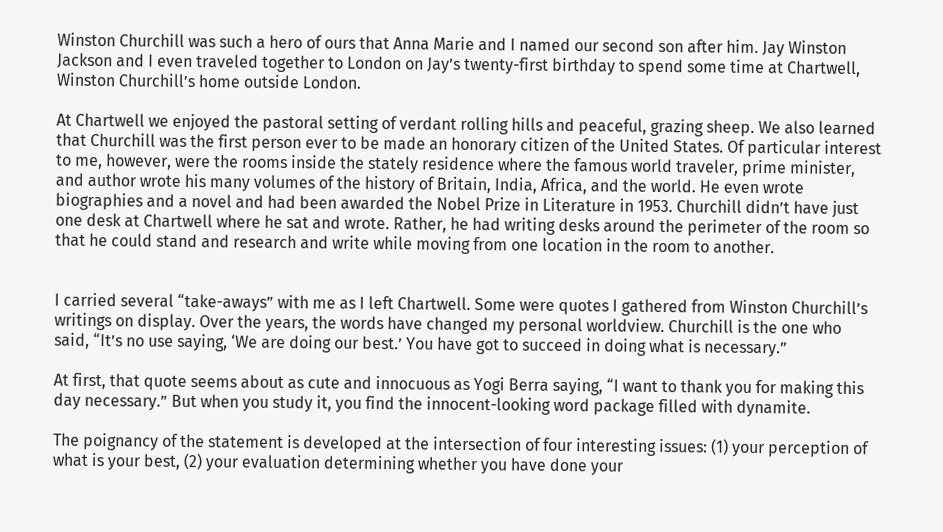Winston Churchill was such a hero of ours that Anna Marie and I named our second son after him. Jay Winston Jackson and I even traveled together to London on Jay’s twenty-first birthday to spend some time at Chartwell, Winston Churchill’s home outside London.

At Chartwell we enjoyed the pastoral setting of verdant rolling hills and peaceful, grazing sheep. We also learned that Churchill was the first person ever to be made an honorary citizen of the United States. Of particular interest to me, however, were the rooms inside the stately residence where the famous world traveler, prime minister, and author wrote his many volumes of the history of Britain, India, Africa, and the world. He even wrote biographies and a novel and had been awarded the Nobel Prize in Literature in 1953. Churchill didn’t have just one desk at Chartwell where he sat and wrote. Rather, he had writing desks around the perimeter of the room so that he could stand and research and write while moving from one location in the room to another.


I carried several “take-aways” with me as I left Chartwell. Some were quotes I gathered from Winston Churchill’s writings on display. Over the years, the words have changed my personal worldview. Churchill is the one who said, “It’s no use saying, ‘We are doing our best.’ You have got to succeed in doing what is necessary.”

At first, that quote seems about as cute and innocuous as Yogi Berra saying, “I want to thank you for making this day necessary.” But when you study it, you find the innocent-looking word package filled with dynamite.

The poignancy of the statement is developed at the intersection of four interesting issues: (1) your perception of what is your best, (2) your evaluation determining whether you have done your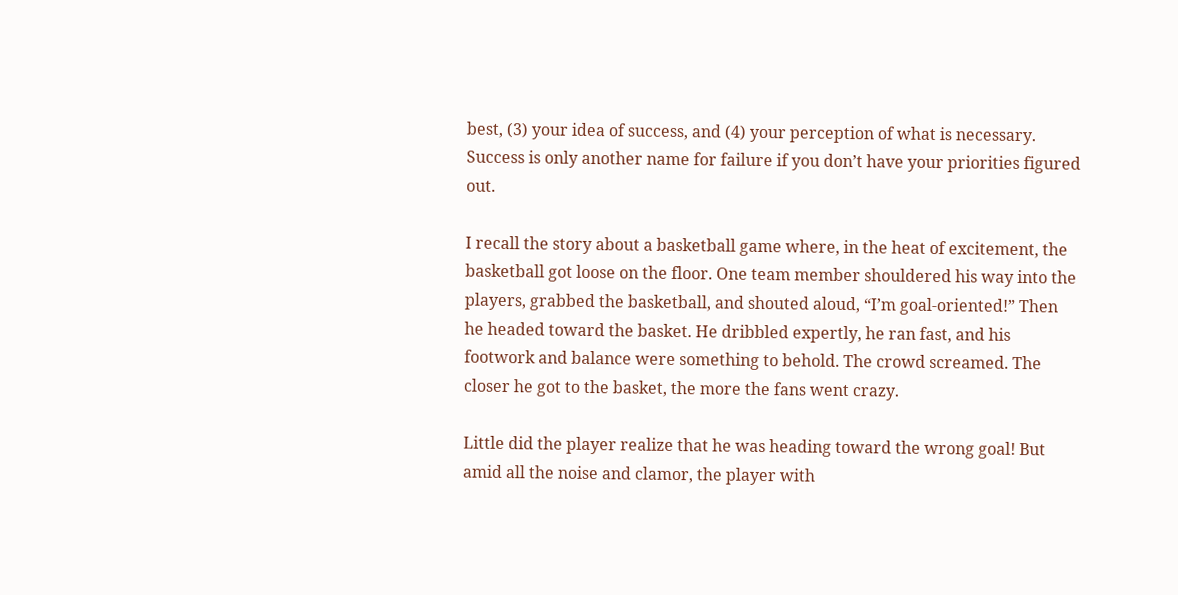best, (3) your idea of success, and (4) your perception of what is necessary. Success is only another name for failure if you don’t have your priorities figured out.

I recall the story about a basketball game where, in the heat of excitement, the basketball got loose on the floor. One team member shouldered his way into the players, grabbed the basketball, and shouted aloud, “I’m goal-oriented!” Then he headed toward the basket. He dribbled expertly, he ran fast, and his footwork and balance were something to behold. The crowd screamed. The closer he got to the basket, the more the fans went crazy.

Little did the player realize that he was heading toward the wrong goal! But amid all the noise and clamor, the player with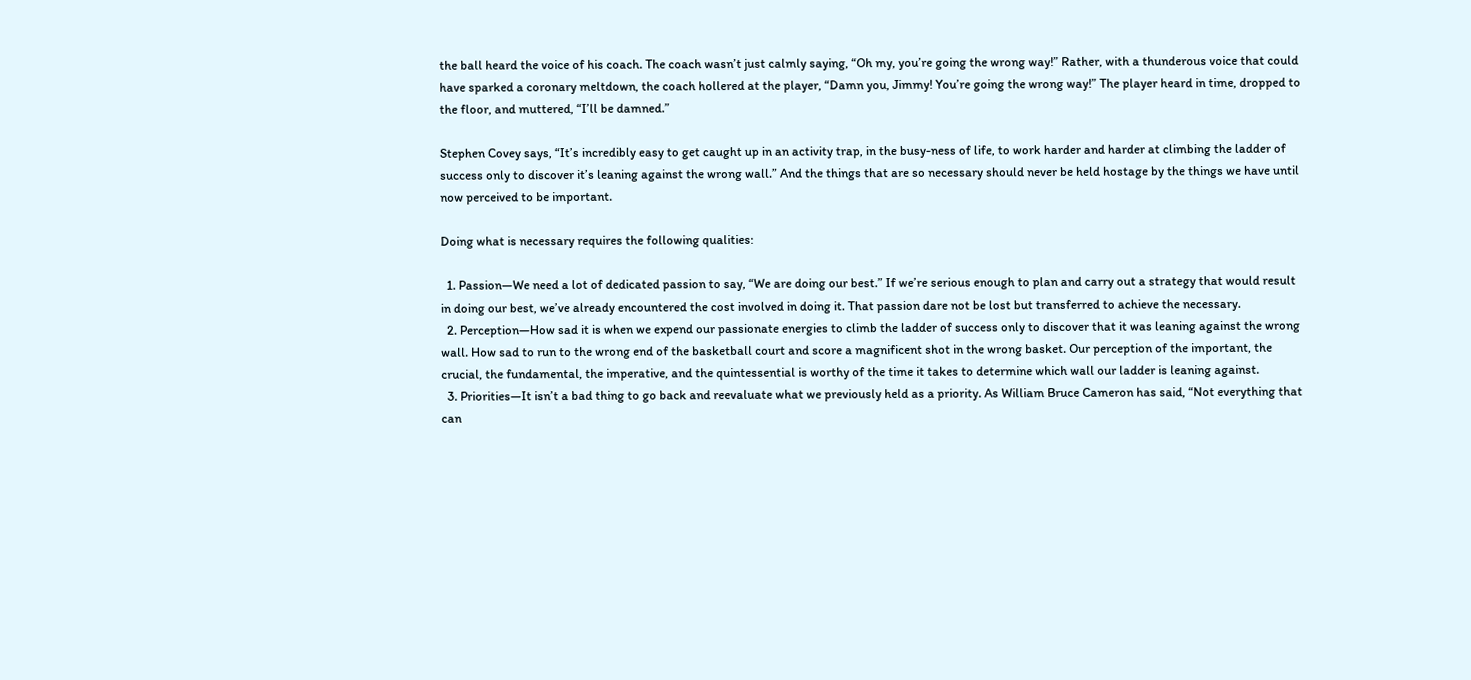the ball heard the voice of his coach. The coach wasn’t just calmly saying, “Oh my, you’re going the wrong way!” Rather, with a thunderous voice that could have sparked a coronary meltdown, the coach hollered at the player, “Damn you, Jimmy! You’re going the wrong way!” The player heard in time, dropped to the floor, and muttered, “I’ll be damned.”

Stephen Covey says, “It’s incredibly easy to get caught up in an activity trap, in the busy-ness of life, to work harder and harder at climbing the ladder of success only to discover it’s leaning against the wrong wall.” And the things that are so necessary should never be held hostage by the things we have until now perceived to be important.

Doing what is necessary requires the following qualities:

  1. Passion—We need a lot of dedicated passion to say, “We are doing our best.” If we’re serious enough to plan and carry out a strategy that would result in doing our best, we’ve already encountered the cost involved in doing it. That passion dare not be lost but transferred to achieve the necessary.
  2. Perception—How sad it is when we expend our passionate energies to climb the ladder of success only to discover that it was leaning against the wrong wall. How sad to run to the wrong end of the basketball court and score a magnificent shot in the wrong basket. Our perception of the important, the crucial, the fundamental, the imperative, and the quintessential is worthy of the time it takes to determine which wall our ladder is leaning against.
  3. Priorities—It isn’t a bad thing to go back and reevaluate what we previously held as a priority. As William Bruce Cameron has said, “Not everything that can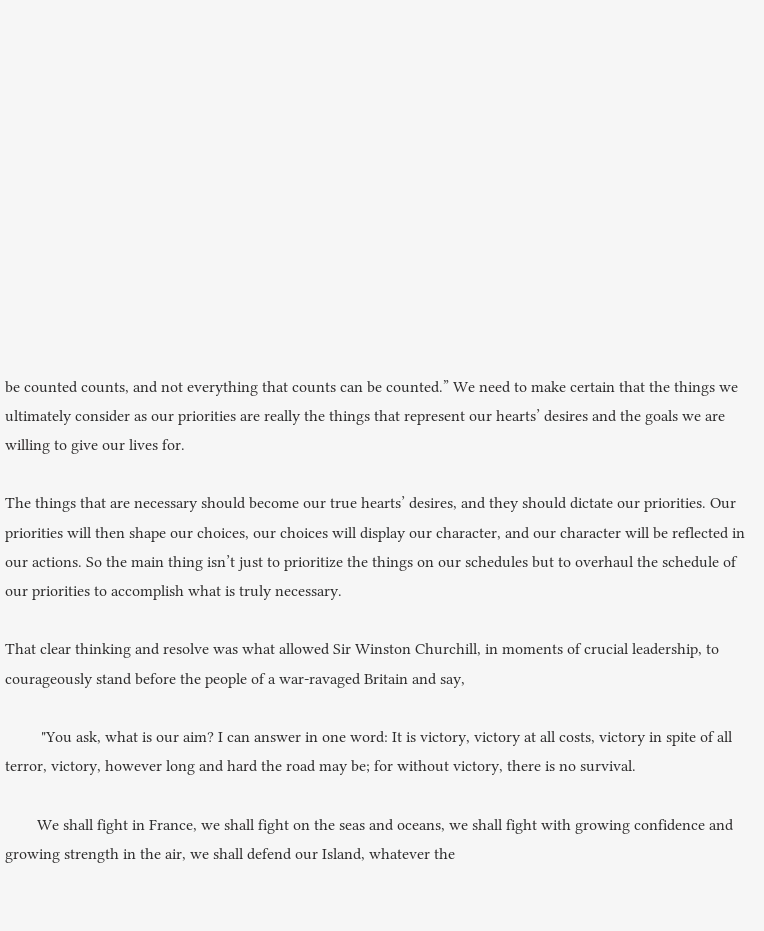be counted counts, and not everything that counts can be counted.” We need to make certain that the things we ultimately consider as our priorities are really the things that represent our hearts’ desires and the goals we are willing to give our lives for.

The things that are necessary should become our true hearts’ desires, and they should dictate our priorities. Our priorities will then shape our choices, our choices will display our character, and our character will be reflected in our actions. So the main thing isn’t just to prioritize the things on our schedules but to overhaul the schedule of our priorities to accomplish what is truly necessary.

That clear thinking and resolve was what allowed Sir Winston Churchill, in moments of crucial leadership, to courageously stand before the people of a war-ravaged Britain and say,

         "You ask, what is our aim? I can answer in one word: It is victory, victory at all costs, victory in spite of all terror, victory, however long and hard the road may be; for without victory, there is no survival.

        We shall fight in France, we shall fight on the seas and oceans, we shall fight with growing confidence and growing strength in the air, we shall defend our Island, whatever the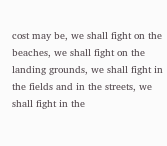cost may be, we shall fight on the beaches, we shall fight on the landing grounds, we shall fight in the fields and in the streets, we shall fight in the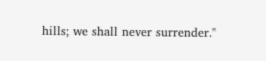hills; we shall never surrender."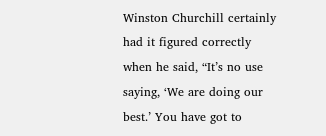Winston Churchill certainly had it figured correctly when he said, “It’s no use saying, ‘We are doing our best.’ You have got to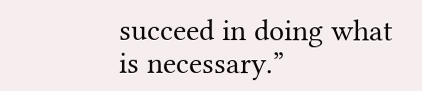succeed in doing what is necessary.”